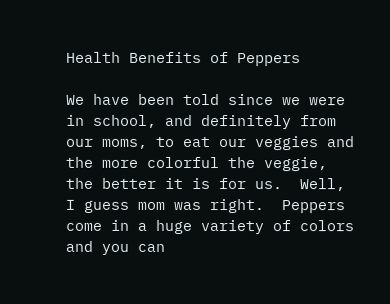Health Benefits of Peppers

We have been told since we were in school, and definitely from our moms, to eat our veggies and the more colorful the veggie, the better it is for us.  Well, I guess mom was right.  Peppers come in a huge variety of colors and you can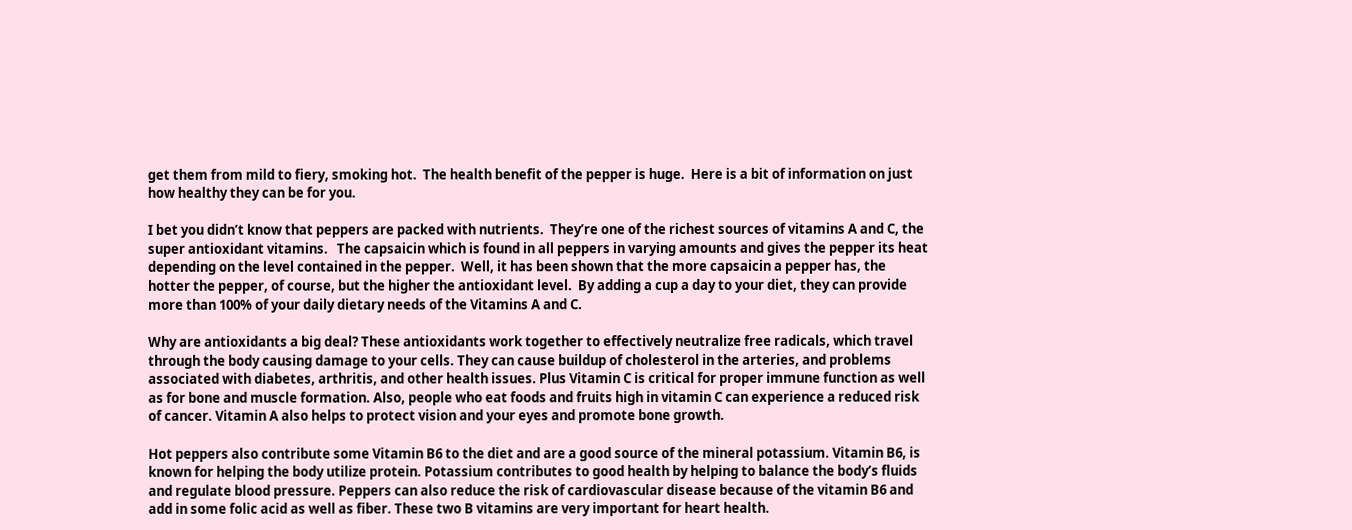get them from mild to fiery, smoking hot.  The health benefit of the pepper is huge.  Here is a bit of information on just how healthy they can be for you.

I bet you didn’t know that peppers are packed with nutrients.  They’re one of the richest sources of vitamins A and C, the super antioxidant vitamins.   The capsaicin which is found in all peppers in varying amounts and gives the pepper its heat depending on the level contained in the pepper.  Well, it has been shown that the more capsaicin a pepper has, the hotter the pepper, of course, but the higher the antioxidant level.  By adding a cup a day to your diet, they can provide more than 100% of your daily dietary needs of the Vitamins A and C.

Why are antioxidants a big deal? These antioxidants work together to effectively neutralize free radicals, which travel through the body causing damage to your cells. They can cause buildup of cholesterol in the arteries, and problems associated with diabetes, arthritis, and other health issues. Plus Vitamin C is critical for proper immune function as well as for bone and muscle formation. Also, people who eat foods and fruits high in vitamin C can experience a reduced risk of cancer. Vitamin A also helps to protect vision and your eyes and promote bone growth.

Hot peppers also contribute some Vitamin B6 to the diet and are a good source of the mineral potassium. Vitamin B6, is known for helping the body utilize protein. Potassium contributes to good health by helping to balance the body’s fluids and regulate blood pressure. Peppers can also reduce the risk of cardiovascular disease because of the vitamin B6 and add in some folic acid as well as fiber. These two B vitamins are very important for heart health.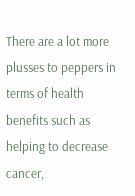There are a lot more plusses to peppers in terms of health benefits such as helping to decrease cancer,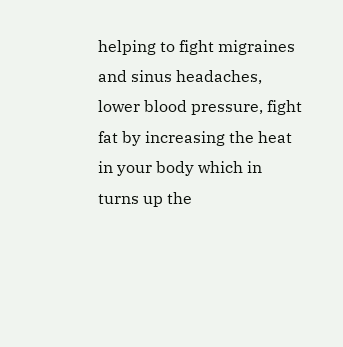helping to fight migraines and sinus headaches, lower blood pressure, fight fat by increasing the heat in your body which in turns up the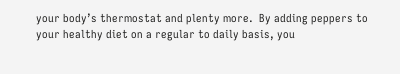your body’s thermostat and plenty more.  By adding peppers to your healthy diet on a regular to daily basis, you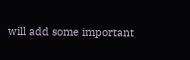will add some important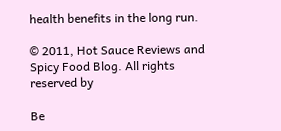health benefits in the long run.

© 2011, Hot Sauce Reviews and Spicy Food Blog. All rights reserved by

Be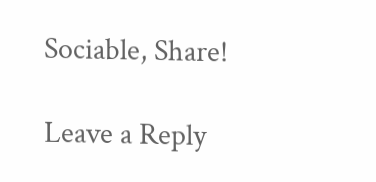Sociable, Share!

Leave a Reply